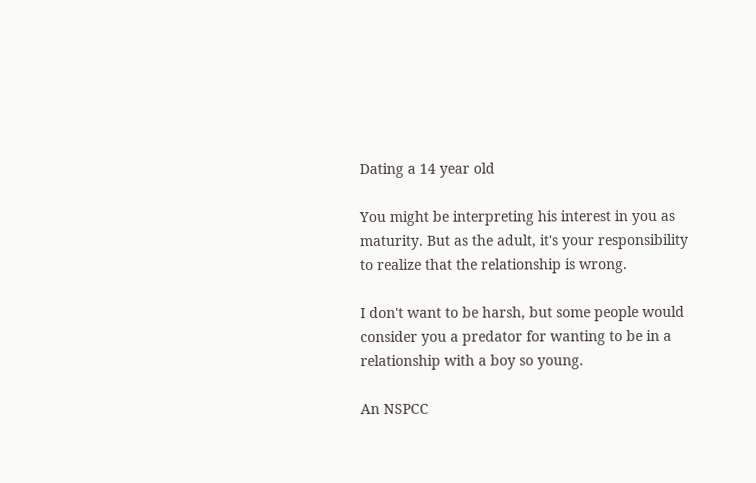Dating a 14 year old

You might be interpreting his interest in you as maturity. But as the adult, it's your responsibility to realize that the relationship is wrong.

I don't want to be harsh, but some people would consider you a predator for wanting to be in a relationship with a boy so young.

An NSPCC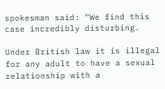spokesman said: “We find this case incredibly disturbing.

Under British law it is illegal for any adult to have a sexual relationship with a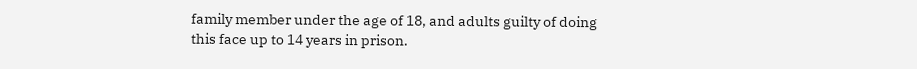family member under the age of 18, and adults guilty of doing this face up to 14 years in prison.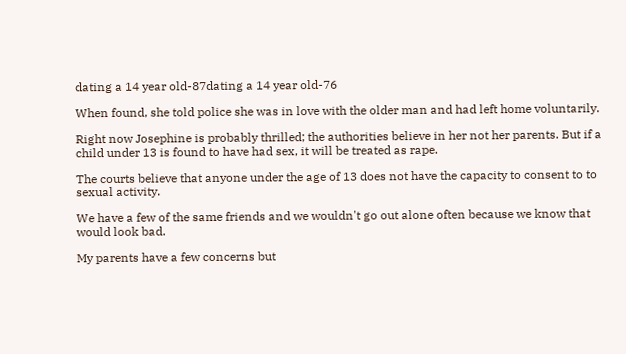dating a 14 year old-87dating a 14 year old-76

When found, she told police she was in love with the older man and had left home voluntarily.

Right now Josephine is probably thrilled; the authorities believe in her not her parents. But if a child under 13 is found to have had sex, it will be treated as rape.

The courts believe that anyone under the age of 13 does not have the capacity to consent to to sexual activity.

We have a few of the same friends and we wouldn't go out alone often because we know that would look bad.

My parents have a few concerns but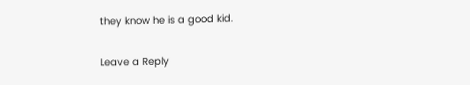they know he is a good kid.

Leave a Reply